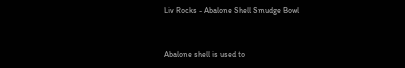Liv Rocks - Abalone Shell Smudge Bowl


Abalone shell is used to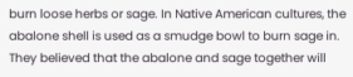burn loose herbs or sage. In Native American cultures, the abalone shell is used as a smudge bowl to burn sage in. They believed that the abalone and sage together will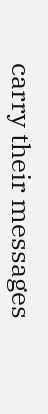carry their messages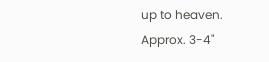up to heaven. Approx. 3-4"